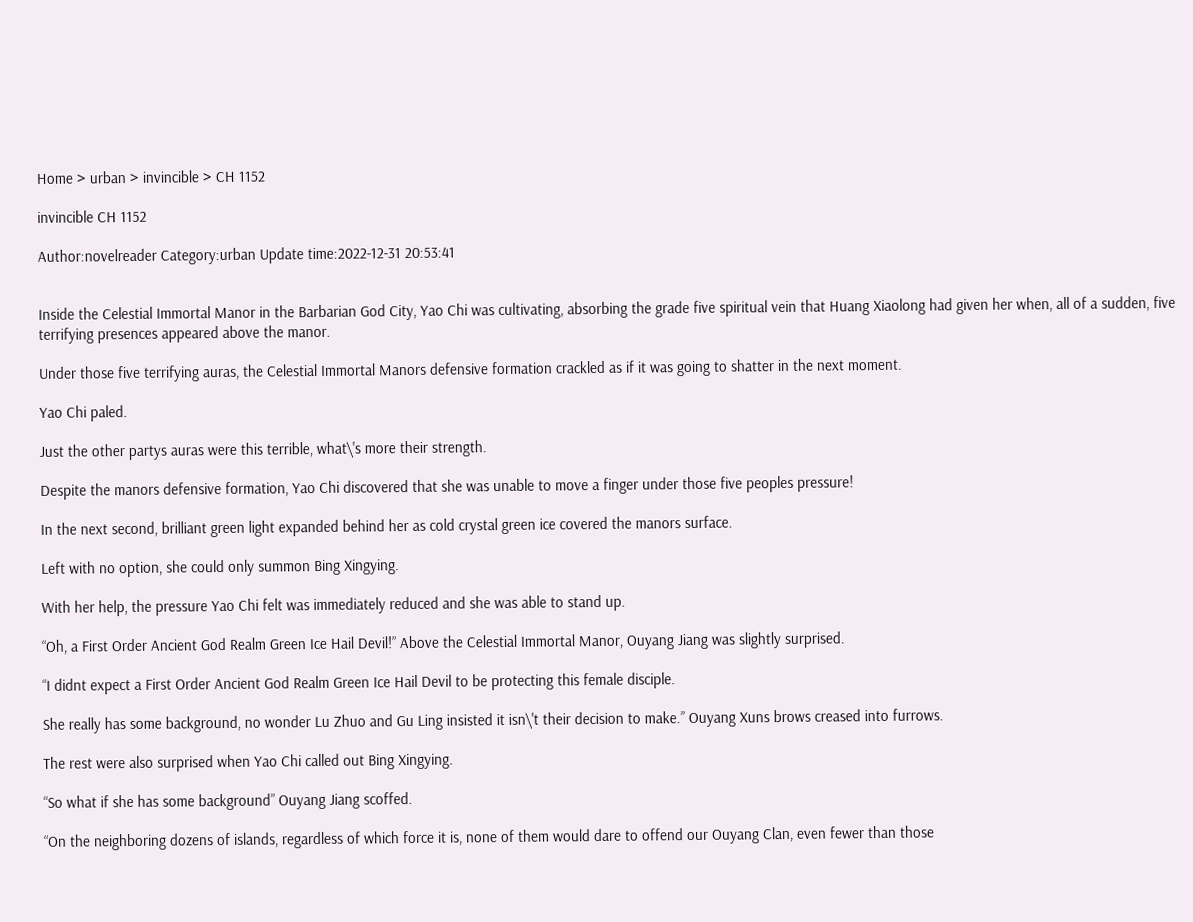Home > urban > invincible > CH 1152

invincible CH 1152

Author:novelreader Category:urban Update time:2022-12-31 20:53:41


Inside the Celestial Immortal Manor in the Barbarian God City, Yao Chi was cultivating, absorbing the grade five spiritual vein that Huang Xiaolong had given her when, all of a sudden, five terrifying presences appeared above the manor.

Under those five terrifying auras, the Celestial Immortal Manors defensive formation crackled as if it was going to shatter in the next moment.

Yao Chi paled.

Just the other partys auras were this terrible, what\'s more their strength.

Despite the manors defensive formation, Yao Chi discovered that she was unable to move a finger under those five peoples pressure!

In the next second, brilliant green light expanded behind her as cold crystal green ice covered the manors surface.

Left with no option, she could only summon Bing Xingying.

With her help, the pressure Yao Chi felt was immediately reduced and she was able to stand up.

“Oh, a First Order Ancient God Realm Green Ice Hail Devil!” Above the Celestial Immortal Manor, Ouyang Jiang was slightly surprised.

“I didnt expect a First Order Ancient God Realm Green Ice Hail Devil to be protecting this female disciple.

She really has some background, no wonder Lu Zhuo and Gu Ling insisted it isn\'t their decision to make.” Ouyang Xuns brows creased into furrows.

The rest were also surprised when Yao Chi called out Bing Xingying.

“So what if she has some background” Ouyang Jiang scoffed.

“On the neighboring dozens of islands, regardless of which force it is, none of them would dare to offend our Ouyang Clan, even fewer than those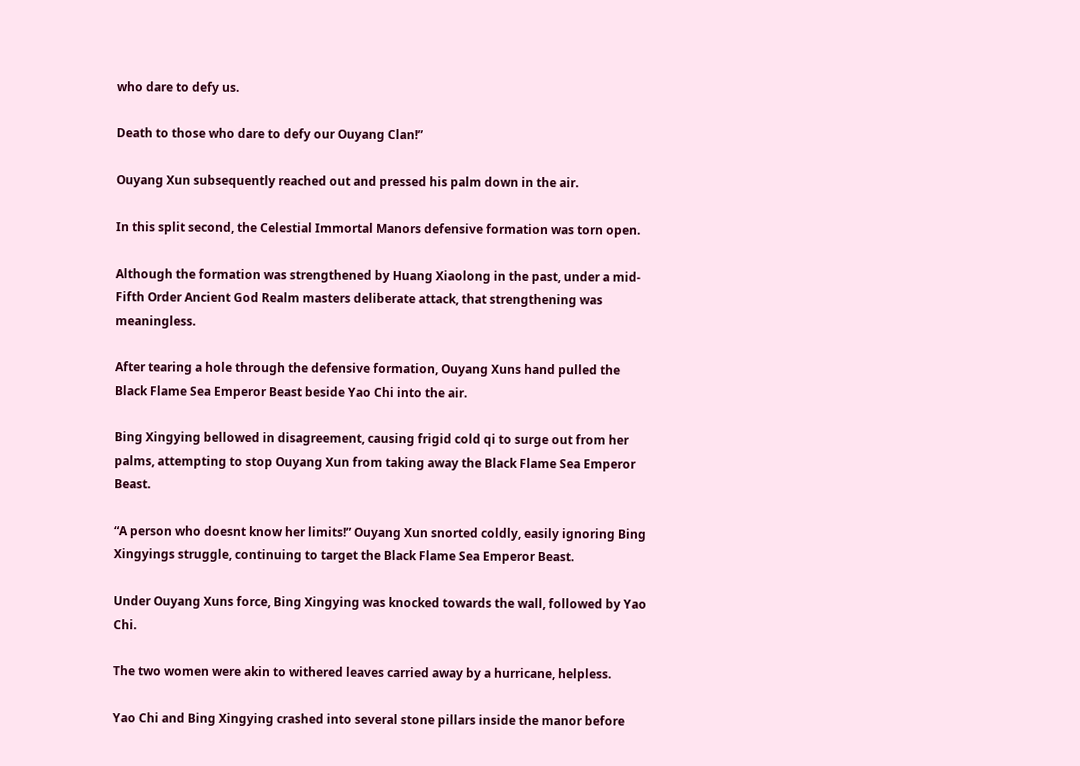who dare to defy us.

Death to those who dare to defy our Ouyang Clan!”

Ouyang Xun subsequently reached out and pressed his palm down in the air.

In this split second, the Celestial Immortal Manors defensive formation was torn open.

Although the formation was strengthened by Huang Xiaolong in the past, under a mid-Fifth Order Ancient God Realm masters deliberate attack, that strengthening was meaningless.

After tearing a hole through the defensive formation, Ouyang Xuns hand pulled the Black Flame Sea Emperor Beast beside Yao Chi into the air.

Bing Xingying bellowed in disagreement, causing frigid cold qi to surge out from her palms, attempting to stop Ouyang Xun from taking away the Black Flame Sea Emperor Beast.

“A person who doesnt know her limits!” Ouyang Xun snorted coldly, easily ignoring Bing Xingyings struggle, continuing to target the Black Flame Sea Emperor Beast.

Under Ouyang Xuns force, Bing Xingying was knocked towards the wall, followed by Yao Chi.

The two women were akin to withered leaves carried away by a hurricane, helpless.

Yao Chi and Bing Xingying crashed into several stone pillars inside the manor before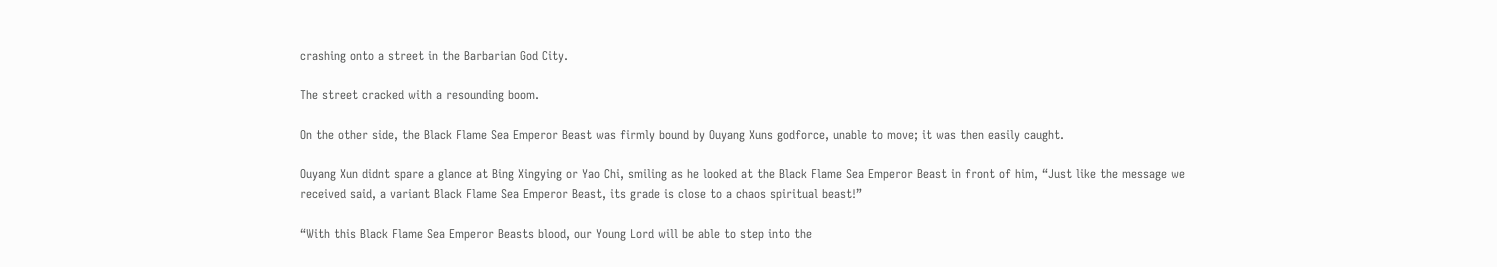crashing onto a street in the Barbarian God City.

The street cracked with a resounding boom.

On the other side, the Black Flame Sea Emperor Beast was firmly bound by Ouyang Xuns godforce, unable to move; it was then easily caught.

Ouyang Xun didnt spare a glance at Bing Xingying or Yao Chi, smiling as he looked at the Black Flame Sea Emperor Beast in front of him, “Just like the message we received said, a variant Black Flame Sea Emperor Beast, its grade is close to a chaos spiritual beast!”

“With this Black Flame Sea Emperor Beasts blood, our Young Lord will be able to step into the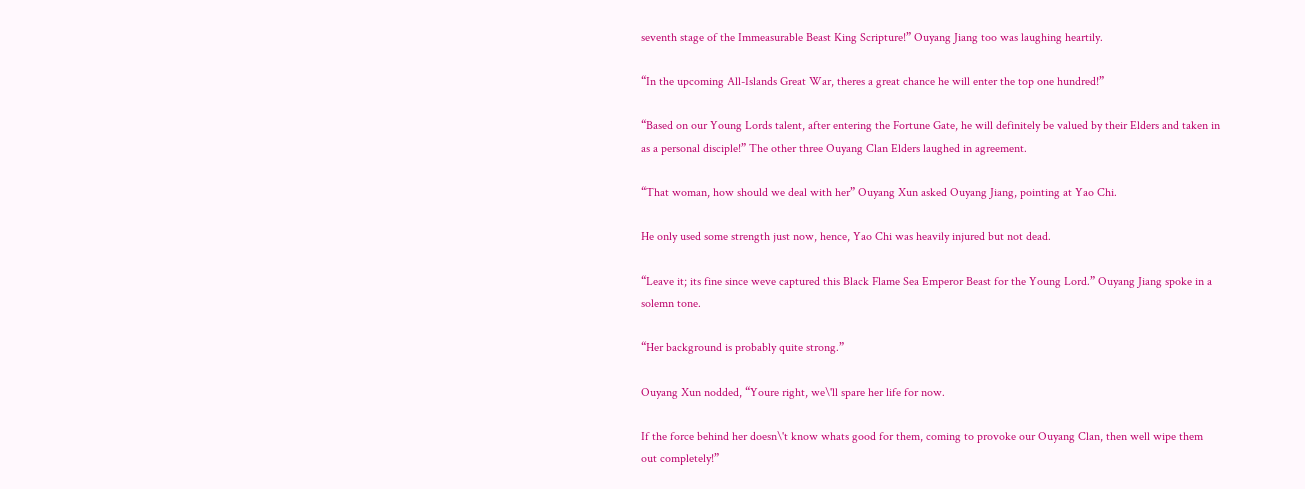seventh stage of the Immeasurable Beast King Scripture!” Ouyang Jiang too was laughing heartily.

“In the upcoming All-Islands Great War, theres a great chance he will enter the top one hundred!”

“Based on our Young Lords talent, after entering the Fortune Gate, he will definitely be valued by their Elders and taken in as a personal disciple!” The other three Ouyang Clan Elders laughed in agreement.

“That woman, how should we deal with her” Ouyang Xun asked Ouyang Jiang, pointing at Yao Chi.

He only used some strength just now, hence, Yao Chi was heavily injured but not dead.

“Leave it; its fine since weve captured this Black Flame Sea Emperor Beast for the Young Lord.” Ouyang Jiang spoke in a solemn tone.

“Her background is probably quite strong.”

Ouyang Xun nodded, “Youre right, we\'ll spare her life for now.

If the force behind her doesn\'t know whats good for them, coming to provoke our Ouyang Clan, then well wipe them out completely!”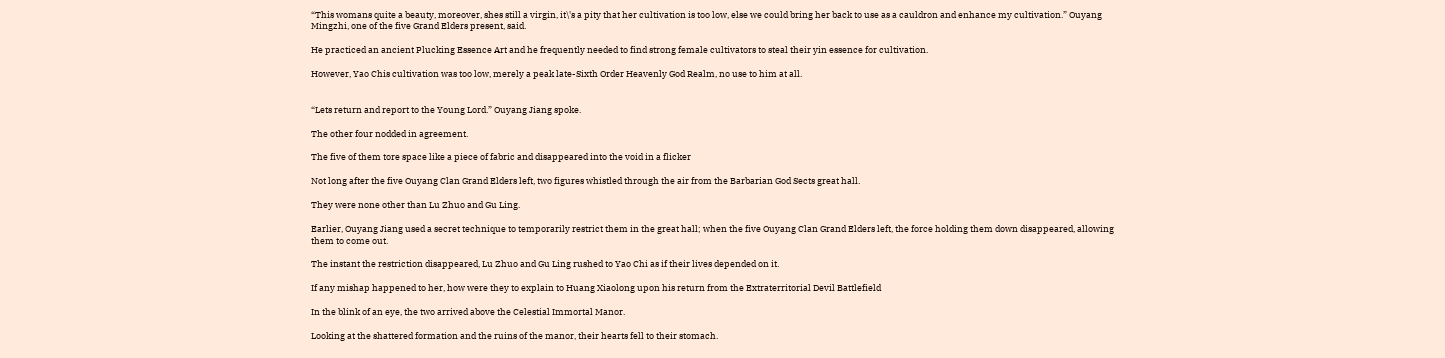“This womans quite a beauty, moreover, shes still a virgin, it\'s a pity that her cultivation is too low, else we could bring her back to use as a cauldron and enhance my cultivation.” Ouyang Mingzhi, one of the five Grand Elders present, said.

He practiced an ancient Plucking Essence Art and he frequently needed to find strong female cultivators to steal their yin essence for cultivation.

However, Yao Chis cultivation was too low, merely a peak late-Sixth Order Heavenly God Realm, no use to him at all.


“Lets return and report to the Young Lord.” Ouyang Jiang spoke.

The other four nodded in agreement.

The five of them tore space like a piece of fabric and disappeared into the void in a flicker

Not long after the five Ouyang Clan Grand Elders left, two figures whistled through the air from the Barbarian God Sects great hall.

They were none other than Lu Zhuo and Gu Ling.

Earlier, Ouyang Jiang used a secret technique to temporarily restrict them in the great hall; when the five Ouyang Clan Grand Elders left, the force holding them down disappeared, allowing them to come out.

The instant the restriction disappeared, Lu Zhuo and Gu Ling rushed to Yao Chi as if their lives depended on it.

If any mishap happened to her, how were they to explain to Huang Xiaolong upon his return from the Extraterritorial Devil Battlefield

In the blink of an eye, the two arrived above the Celestial Immortal Manor.

Looking at the shattered formation and the ruins of the manor, their hearts fell to their stomach.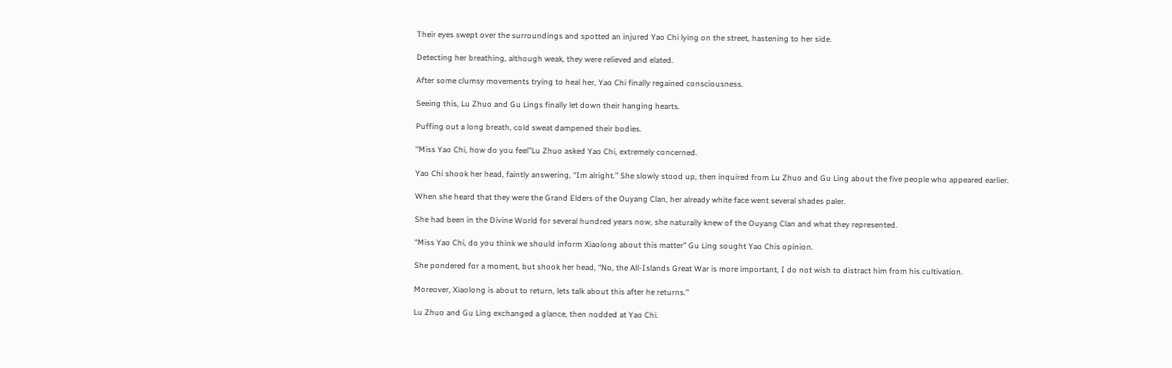Their eyes swept over the surroundings and spotted an injured Yao Chi lying on the street, hastening to her side.

Detecting her breathing, although weak, they were relieved and elated.

After some clumsy movements trying to heal her, Yao Chi finally regained consciousness.

Seeing this, Lu Zhuo and Gu Lings finally let down their hanging hearts.

Puffing out a long breath, cold sweat dampened their bodies.

“Miss Yao Chi, how do you feel”Lu Zhuo asked Yao Chi, extremely concerned.

Yao Chi shook her head, faintly answering, “Im alright.” She slowly stood up, then inquired from Lu Zhuo and Gu Ling about the five people who appeared earlier.

When she heard that they were the Grand Elders of the Ouyang Clan, her already white face went several shades paler.

She had been in the Divine World for several hundred years now, she naturally knew of the Ouyang Clan and what they represented.

“Miss Yao Chi, do you think we should inform Xiaolong about this matter” Gu Ling sought Yao Chis opinion.

She pondered for a moment, but shook her head, “No, the All-Islands Great War is more important, I do not wish to distract him from his cultivation.

Moreover, Xiaolong is about to return, lets talk about this after he returns.”

Lu Zhuo and Gu Ling exchanged a glance, then nodded at Yao Chi.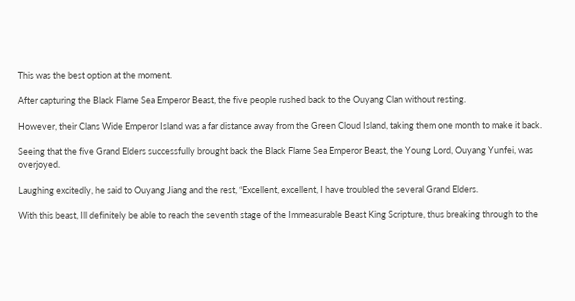This was the best option at the moment.

After capturing the Black Flame Sea Emperor Beast, the five people rushed back to the Ouyang Clan without resting.

However, their Clans Wide Emperor Island was a far distance away from the Green Cloud Island, taking them one month to make it back.

Seeing that the five Grand Elders successfully brought back the Black Flame Sea Emperor Beast, the Young Lord, Ouyang Yunfei, was overjoyed.

Laughing excitedly, he said to Ouyang Jiang and the rest, “Excellent, excellent, I have troubled the several Grand Elders.

With this beast, Ill definitely be able to reach the seventh stage of the Immeasurable Beast King Scripture, thus breaking through to the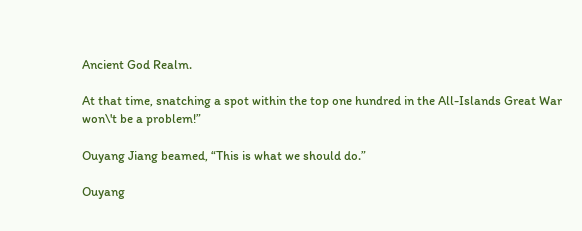Ancient God Realm.

At that time, snatching a spot within the top one hundred in the All-Islands Great War won\'t be a problem!”

Ouyang Jiang beamed, “This is what we should do.”

Ouyang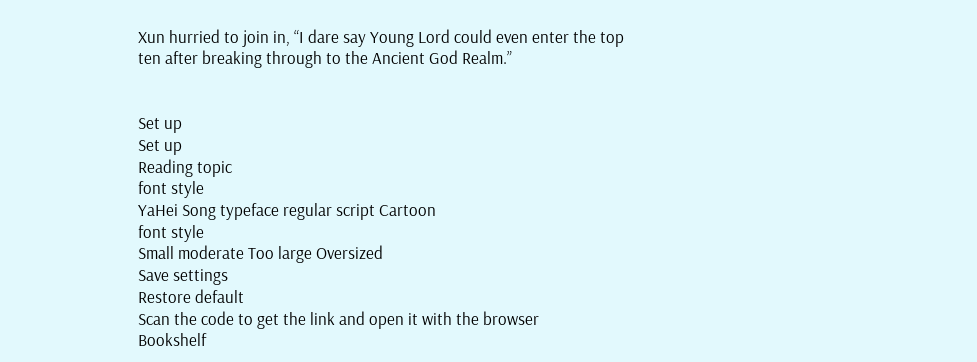Xun hurried to join in, “I dare say Young Lord could even enter the top ten after breaking through to the Ancient God Realm.”


Set up
Set up
Reading topic
font style
YaHei Song typeface regular script Cartoon
font style
Small moderate Too large Oversized
Save settings
Restore default
Scan the code to get the link and open it with the browser
Bookshelf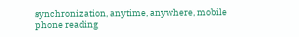synchronization, anytime, anywhere, mobile phone reading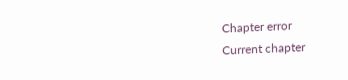Chapter error
Current chapter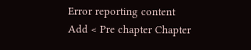Error reporting content
Add < Pre chapter Chapter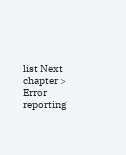list Next chapter > Error reporting